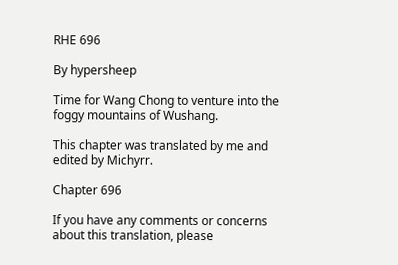RHE 696

By hypersheep

Time for Wang Chong to venture into the foggy mountains of Wushang.

This chapter was translated by me and edited by Michyrr.

Chapter 696

If you have any comments or concerns about this translation, please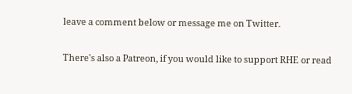leave a comment below or message me on Twitter.

There's also a Patreon, if you would like to support RHE or read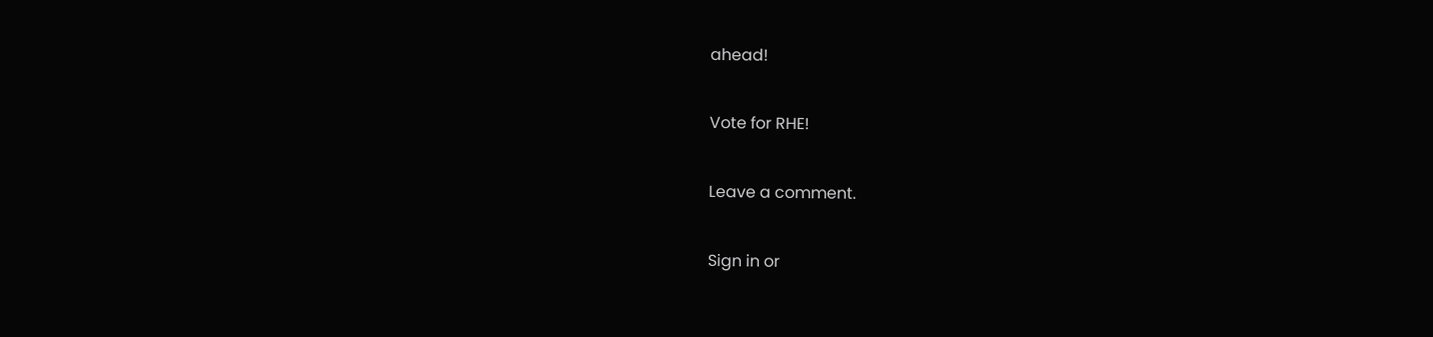ahead!

Vote for RHE!

Leave a comment.

Sign in or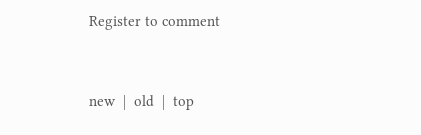Register to comment



new  |  old  |  top